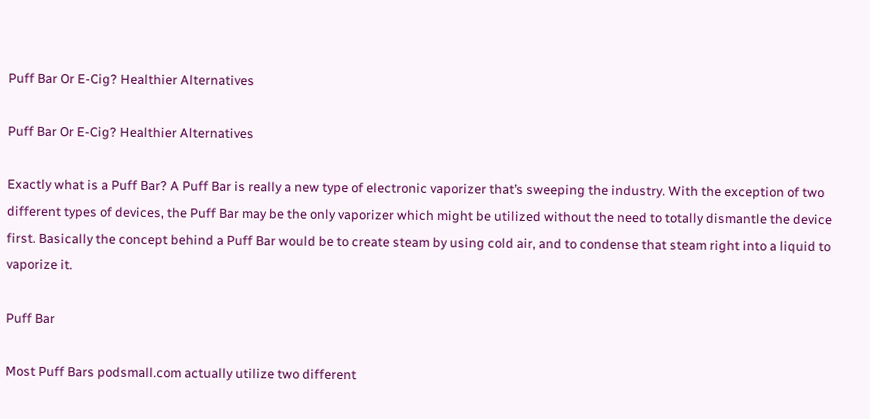Puff Bar Or E-Cig? Healthier Alternatives

Puff Bar Or E-Cig? Healthier Alternatives

Exactly what is a Puff Bar? A Puff Bar is really a new type of electronic vaporizer that’s sweeping the industry. With the exception of two different types of devices, the Puff Bar may be the only vaporizer which might be utilized without the need to totally dismantle the device first. Basically the concept behind a Puff Bar would be to create steam by using cold air, and to condense that steam right into a liquid to vaporize it.

Puff Bar

Most Puff Bars podsmall.com actually utilize two different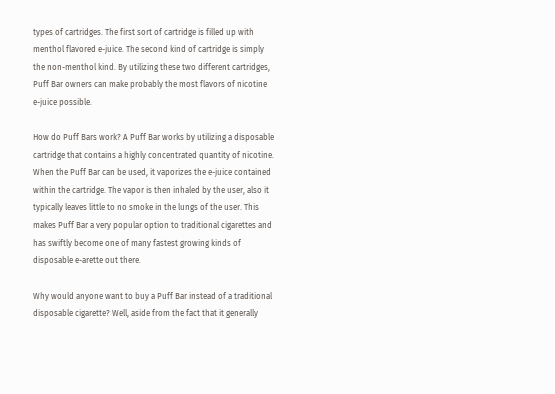types of cartridges. The first sort of cartridge is filled up with menthol flavored e-juice. The second kind of cartridge is simply the non-menthol kind. By utilizing these two different cartridges, Puff Bar owners can make probably the most flavors of nicotine e-juice possible.

How do Puff Bars work? A Puff Bar works by utilizing a disposable cartridge that contains a highly concentrated quantity of nicotine. When the Puff Bar can be used, it vaporizes the e-juice contained within the cartridge. The vapor is then inhaled by the user, also it typically leaves little to no smoke in the lungs of the user. This makes Puff Bar a very popular option to traditional cigarettes and has swiftly become one of many fastest growing kinds of disposable e-arette out there.

Why would anyone want to buy a Puff Bar instead of a traditional disposable cigarette? Well, aside from the fact that it generally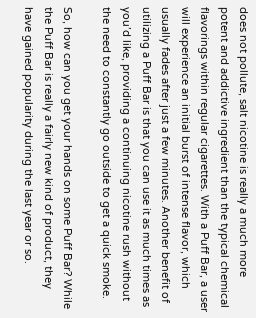does not pollute, salt nicotine is really a much more potent and addictive ingredient than the typical chemical flavorings within regular cigarettes. With a Puff Bar, a user will experience an initial burst of intense flavor, which usually fades after just a few minutes. Another benefit of utilizing a Puff Bar is that you can use it as much times as you’d like, providing a continuing nicotine rush without the need to constantly go outside to get a quick smoke.

So, how can you get your hands on some Puff Bar? While the Puff Bar is really a fairly new kind of product, they have gained popularity during the last year or so.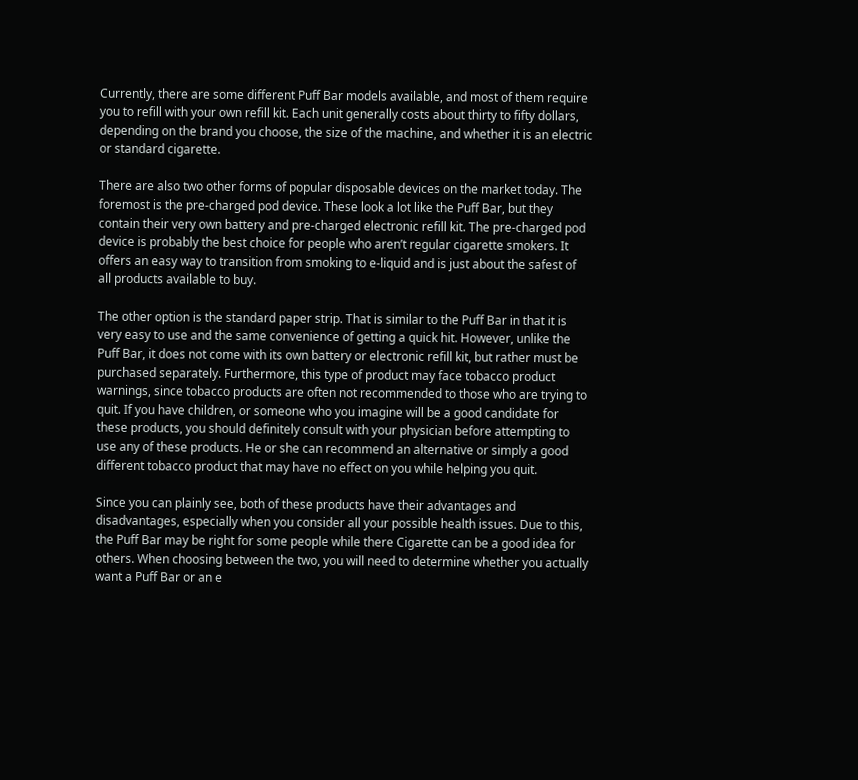Currently, there are some different Puff Bar models available, and most of them require you to refill with your own refill kit. Each unit generally costs about thirty to fifty dollars, depending on the brand you choose, the size of the machine, and whether it is an electric or standard cigarette.

There are also two other forms of popular disposable devices on the market today. The foremost is the pre-charged pod device. These look a lot like the Puff Bar, but they contain their very own battery and pre-charged electronic refill kit. The pre-charged pod device is probably the best choice for people who aren’t regular cigarette smokers. It offers an easy way to transition from smoking to e-liquid and is just about the safest of all products available to buy.

The other option is the standard paper strip. That is similar to the Puff Bar in that it is very easy to use and the same convenience of getting a quick hit. However, unlike the Puff Bar, it does not come with its own battery or electronic refill kit, but rather must be purchased separately. Furthermore, this type of product may face tobacco product warnings, since tobacco products are often not recommended to those who are trying to quit. If you have children, or someone who you imagine will be a good candidate for these products, you should definitely consult with your physician before attempting to use any of these products. He or she can recommend an alternative or simply a good different tobacco product that may have no effect on you while helping you quit.

Since you can plainly see, both of these products have their advantages and disadvantages, especially when you consider all your possible health issues. Due to this, the Puff Bar may be right for some people while there Cigarette can be a good idea for others. When choosing between the two, you will need to determine whether you actually want a Puff Bar or an e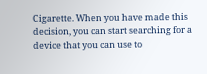Cigarette. When you have made this decision, you can start searching for a device that you can use to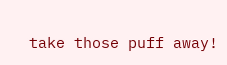take those puff away!